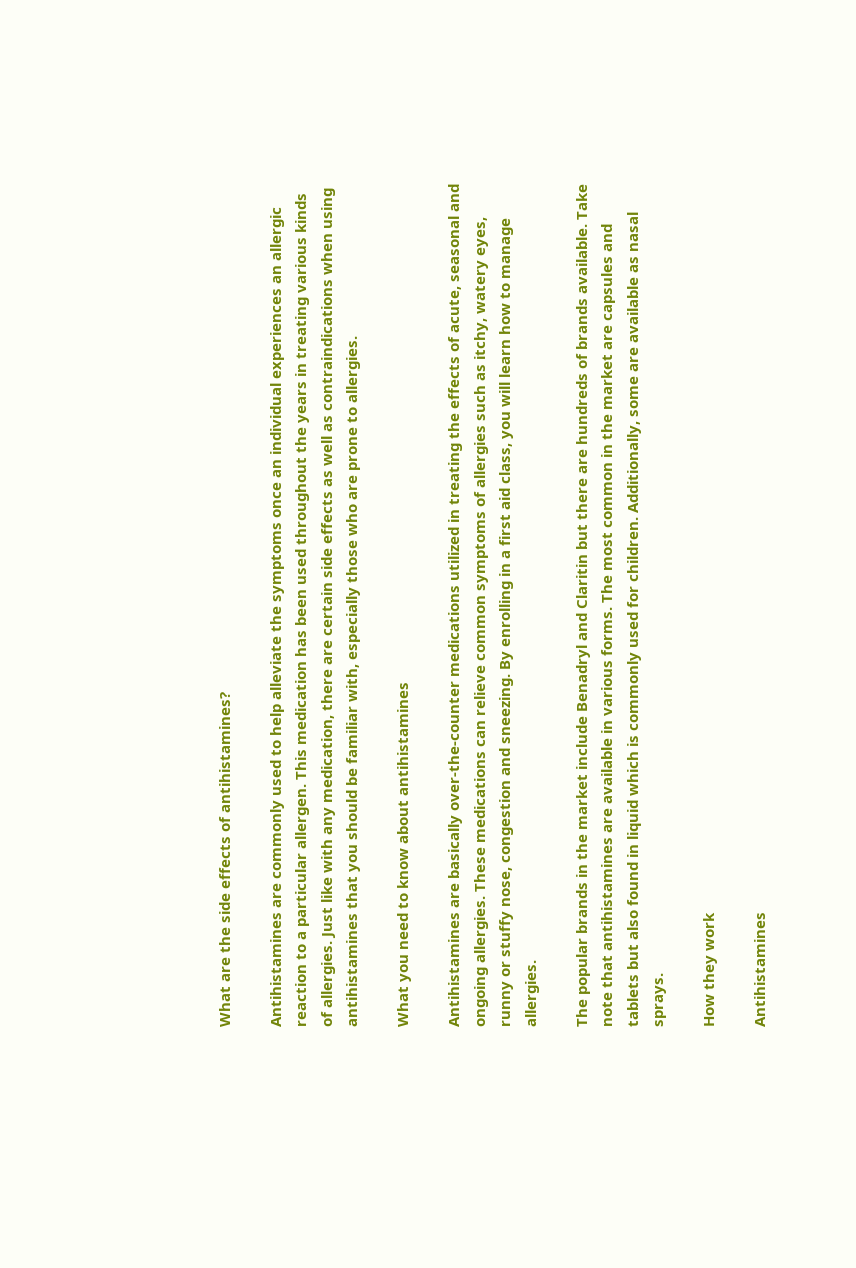What are the side effects of antihistamines?

Antihistamines are commonly used to help alleviate the symptoms once an individual experiences an allergic reaction to a particular allergen. This medication has been used throughout the years in treating various kinds of allergies. Just like with any medication, there are certain side effects as well as contraindications when using antihistamines that you should be familiar with, especially those who are prone to allergies.

What you need to know about antihistamines

Antihistamines are basically over-the-counter medications utilized in treating the effects of acute, seasonal and ongoing allergies. These medications can relieve common symptoms of allergies such as itchy, watery eyes, runny or stuffy nose, congestion and sneezing. By enrolling in a first aid class, you will learn how to manage allergies.

The popular brands in the market include Benadryl and Claritin but there are hundreds of brands available. Take note that antihistamines are available in various forms. The most common in the market are capsules and tablets but also found in liquid which is commonly used for children. Additionally, some are available as nasal sprays.

How they work

Antihistamines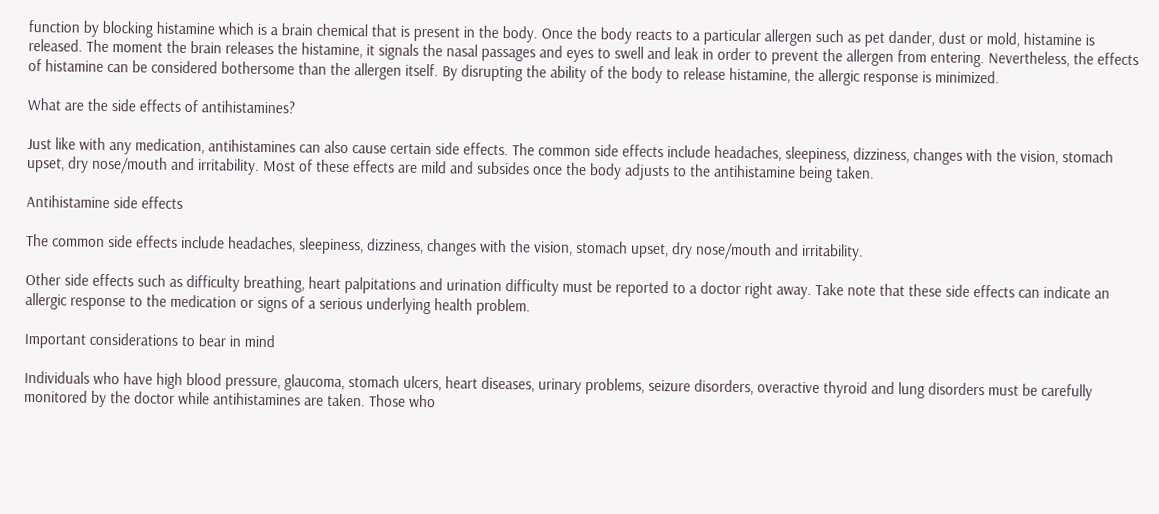function by blocking histamine which is a brain chemical that is present in the body. Once the body reacts to a particular allergen such as pet dander, dust or mold, histamine is released. The moment the brain releases the histamine, it signals the nasal passages and eyes to swell and leak in order to prevent the allergen from entering. Nevertheless, the effects of histamine can be considered bothersome than the allergen itself. By disrupting the ability of the body to release histamine, the allergic response is minimized.

What are the side effects of antihistamines?

Just like with any medication, antihistamines can also cause certain side effects. The common side effects include headaches, sleepiness, dizziness, changes with the vision, stomach upset, dry nose/mouth and irritability. Most of these effects are mild and subsides once the body adjusts to the antihistamine being taken.

Antihistamine side effects

The common side effects include headaches, sleepiness, dizziness, changes with the vision, stomach upset, dry nose/mouth and irritability.

Other side effects such as difficulty breathing, heart palpitations and urination difficulty must be reported to a doctor right away. Take note that these side effects can indicate an allergic response to the medication or signs of a serious underlying health problem.

Important considerations to bear in mind

Individuals who have high blood pressure, glaucoma, stomach ulcers, heart diseases, urinary problems, seizure disorders, overactive thyroid and lung disorders must be carefully monitored by the doctor while antihistamines are taken. Those who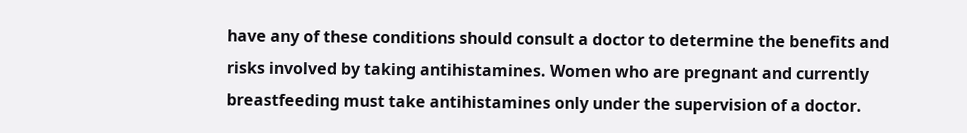have any of these conditions should consult a doctor to determine the benefits and risks involved by taking antihistamines. Women who are pregnant and currently breastfeeding must take antihistamines only under the supervision of a doctor.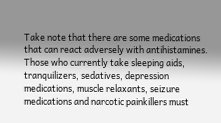Take note that there are some medications that can react adversely with antihistamines. Those who currently take sleeping aids, tranquilizers, sedatives, depression medications, muscle relaxants, seizure medications and narcotic painkillers must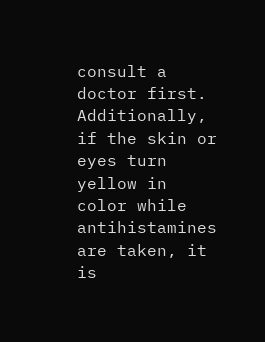consult a doctor first. Additionally, if the skin or eyes turn yellow in color while antihistamines are taken, it is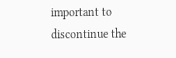important to discontinue the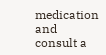medication and consult a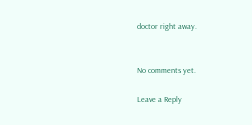doctor right away.


No comments yet.

Leave a Reply